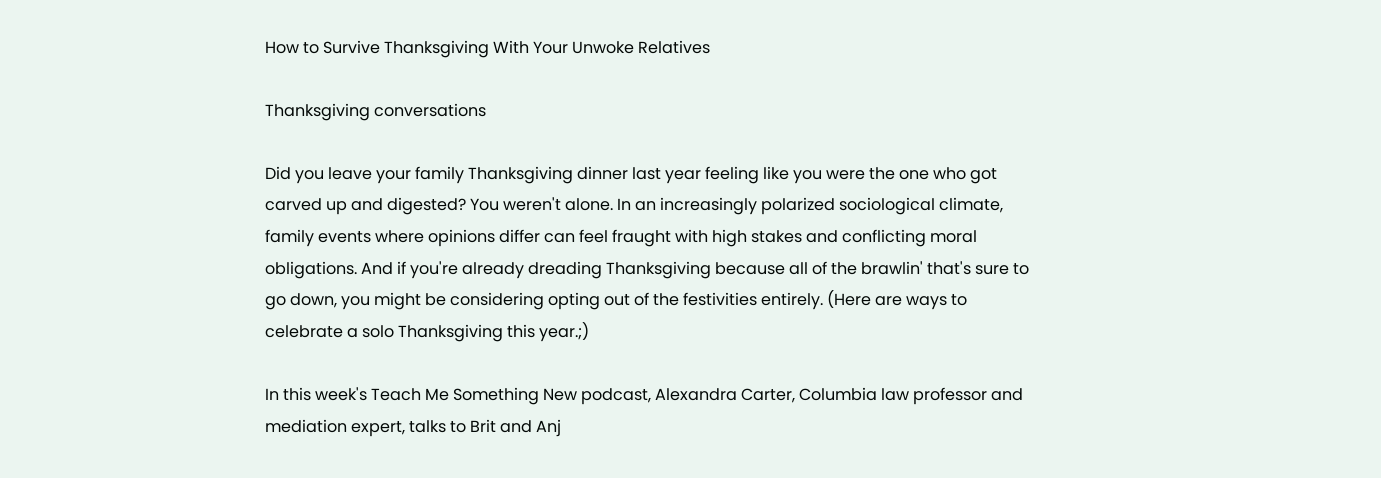How to Survive Thanksgiving With Your Unwoke Relatives

Thanksgiving conversations

Did you leave your family Thanksgiving dinner last year feeling like you were the one who got carved up and digested? You weren't alone. In an increasingly polarized sociological climate, family events where opinions differ can feel fraught with high stakes and conflicting moral obligations. And if you're already dreading Thanksgiving because all of the brawlin' that's sure to go down, you might be considering opting out of the festivities entirely. (Here are ways to celebrate a solo Thanksgiving this year.;)

In this week's Teach Me Something New podcast, Alexandra Carter, Columbia law professor and mediation expert, talks to Brit and Anj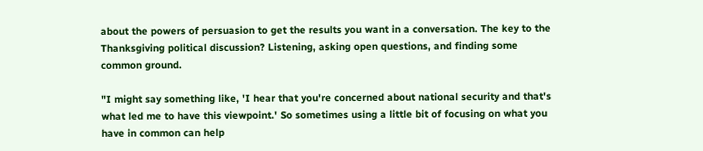about the powers of persuasion to get the results you want in a conversation. The key to the Thanksgiving political discussion? Listening, asking open questions, and finding some common ground.

"I might say something like, 'I hear that you're concerned about national security and that's what led me to have this viewpoint.' So sometimes using a little bit of focusing on what you have in common can help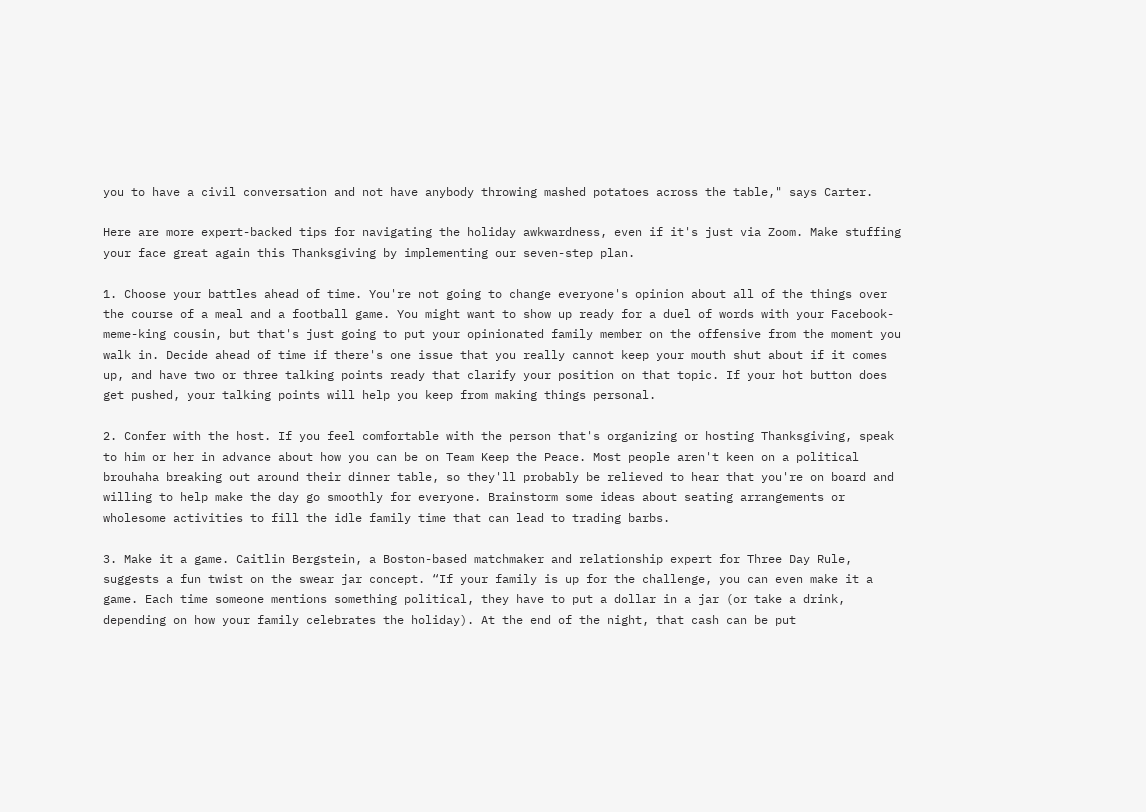you to have a civil conversation and not have anybody throwing mashed potatoes across the table," says Carter.

Here are more expert-backed tips for navigating the holiday awkwardness, even if it's just via Zoom. Make stuffing your face great again this Thanksgiving by implementing our seven-step plan.

1. Choose your battles ahead of time. You're not going to change everyone's opinion about all of the things over the course of a meal and a football game. You might want to show up ready for a duel of words with your Facebook-meme-king cousin, but that's just going to put your opinionated family member on the offensive from the moment you walk in. Decide ahead of time if there's one issue that you really cannot keep your mouth shut about if it comes up, and have two or three talking points ready that clarify your position on that topic. If your hot button does get pushed, your talking points will help you keep from making things personal.

2. Confer with the host. If you feel comfortable with the person that's organizing or hosting Thanksgiving, speak to him or her in advance about how you can be on Team Keep the Peace. Most people aren't keen on a political brouhaha breaking out around their dinner table, so they'll probably be relieved to hear that you're on board and willing to help make the day go smoothly for everyone. Brainstorm some ideas about seating arrangements or wholesome activities to fill the idle family time that can lead to trading barbs.

3. Make it a game. Caitlin Bergstein, a Boston-based matchmaker and relationship expert for Three Day Rule, suggests a fun twist on the swear jar concept. “If your family is up for the challenge, you can even make it a game. Each time someone mentions something political, they have to put a dollar in a jar (or take a drink, depending on how your family celebrates the holiday). At the end of the night, that cash can be put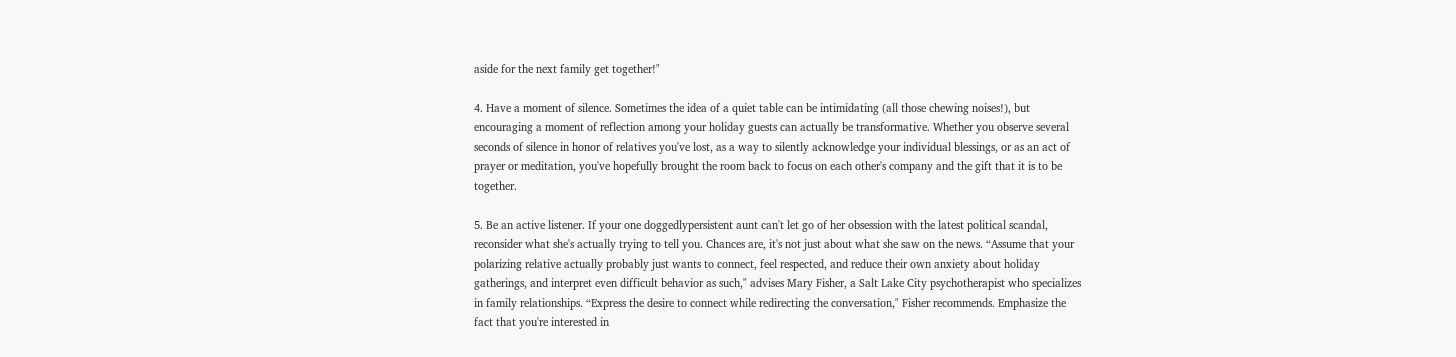aside for the next family get together!"

4. Have a moment of silence. Sometimes the idea of a quiet table can be intimidating (all those chewing noises!), but encouraging a moment of reflection among your holiday guests can actually be transformative. Whether you observe several seconds of silence in honor of relatives you've lost, as a way to silently acknowledge your individual blessings, or as an act of prayer or meditation, you've hopefully brought the room back to focus on each other's company and the gift that it is to be together.

5. Be an active listener. If your one doggedlypersistent aunt can't let go of her obsession with the latest political scandal, reconsider what she's actually trying to tell you. Chances are, it's not just about what she saw on the news. “Assume that your polarizing relative actually probably just wants to connect, feel respected, and reduce their own anxiety about holiday gatherings, and interpret even difficult behavior as such," advises Mary Fisher, a Salt Lake City psychotherapist who specializes in family relationships. “Express the desire to connect while redirecting the conversation," Fisher recommends. Emphasize the fact that you're interested in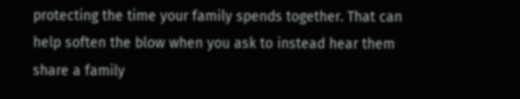protecting the time your family spends together. That can help soften the blow when you ask to instead hear them share a family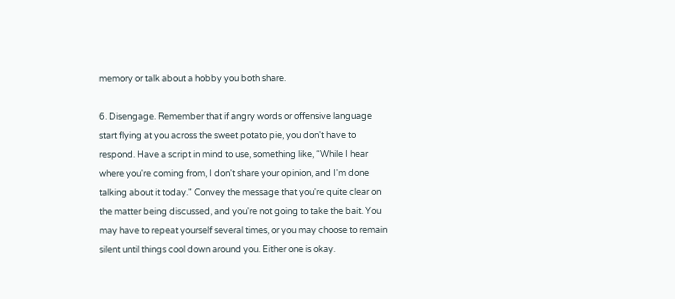memory or talk about a hobby you both share.

6. Disengage. Remember that if angry words or offensive language start flying at you across the sweet potato pie, you don't have to respond. Have a script in mind to use, something like, “While I hear where you're coming from, I don't share your opinion, and I'm done talking about it today." Convey the message that you're quite clear on the matter being discussed, and you're not going to take the bait. You may have to repeat yourself several times, or you may choose to remain silent until things cool down around you. Either one is okay.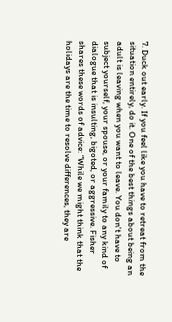7. Duck out early. If you feel like you have to retreat from the situation entirely, do it. One of the best things about being an adult is leaving when you want to leave. You don't have to subject yourself, your spouse, or your family to any kind of dialogue that is insulting, bigoted, or aggressive. Fisher shares these words of advice: “While we might think that the holidays are the time to resolve differences, they are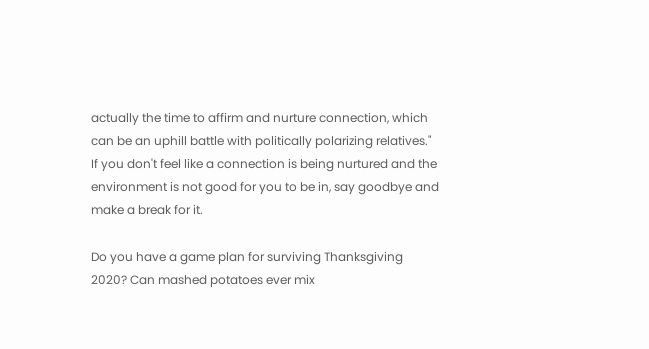actually the time to affirm and nurture connection, which can be an uphill battle with politically polarizing relatives." If you don't feel like a connection is being nurtured and the environment is not good for you to be in, say goodbye and make a break for it.

Do you have a game plan for surviving Thanksgiving 2020? Can mashed potatoes ever mix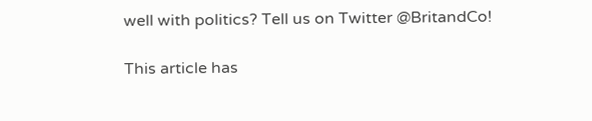well with politics? Tell us on Twitter @BritandCo!

This article has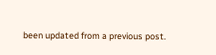been updated from a previous post.